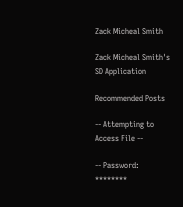Zack Micheal Smith

Zack Micheal Smith's SD Application

Recommended Posts

-- Attempting to Access File --

-- Password: ********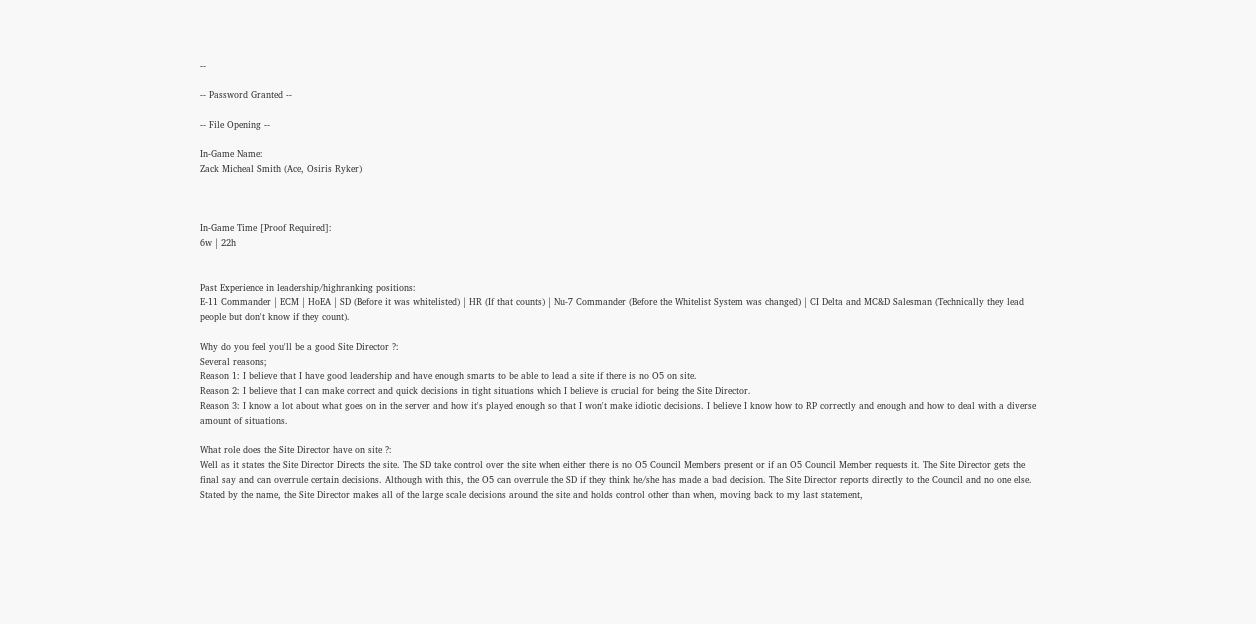--

-- Password Granted --

-- File Opening --

In-Game Name:
Zack Micheal Smith (Ace, Osiris Ryker)



In-Game Time [Proof Required]:
6w | 22h


Past Experience in leadership/highranking positions:
E-11 Commander | ECM | HoEA | SD (Before it was whitelisted) | HR (If that counts) | Nu-7 Commander (Before the Whitelist System was changed) | CI Delta and MC&D Salesman (Technically they lead people but don't know if they count).

Why do you feel you'll be a good Site Director ?:
Several reasons;
Reason 1: I believe that I have good leadership and have enough smarts to be able to lead a site if there is no O5 on site.
Reason 2: I believe that I can make correct and quick decisions in tight situations which I believe is crucial for being the Site Director.
Reason 3: I know a lot about what goes on in the server and how it's played enough so that I won't make idiotic decisions. I believe I know how to RP correctly and enough and how to deal with a diverse amount of situations.

What role does the Site Director have on site ?:
Well as it states the Site Director Directs the site. The SD take control over the site when either there is no O5 Council Members present or if an O5 Council Member requests it. The Site Director gets the final say and can overrule certain decisions. Although with this, the O5 can overrule the SD if they think he/she has made a bad decision. The Site Director reports directly to the Council and no one else. Stated by the name, the Site Director makes all of the large scale decisions around the site and holds control other than when, moving back to my last statement,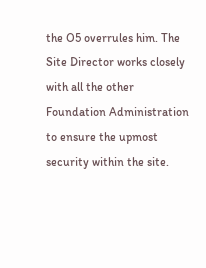the O5 overrules him. The Site Director works closely with all the other Foundation Administration to ensure the upmost security within the site.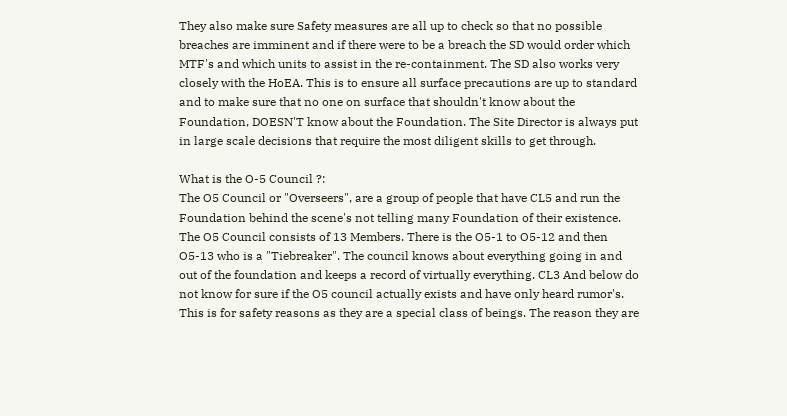They also make sure Safety measures are all up to check so that no possible breaches are imminent and if there were to be a breach the SD would order which MTF's and which units to assist in the re-containment. The SD also works very closely with the HoEA. This is to ensure all surface precautions are up to standard and to make sure that no one on surface that shouldn't know about the Foundation, DOESN'T know about the Foundation. The Site Director is always put in large scale decisions that require the most diligent skills to get through.

What is the O-5 Council ?:
The O5 Council or "Overseers", are a group of people that have CL5 and run the Foundation behind the scene's not telling many Foundation of their existence. The O5 Council consists of 13 Members. There is the O5-1 to O5-12 and then O5-13 who is a "Tiebreaker". The council knows about everything going in and out of the foundation and keeps a record of virtually everything. CL3 And below do not know for sure if the O5 council actually exists and have only heard rumor's. This is for safety reasons as they are a special class of beings. The reason they are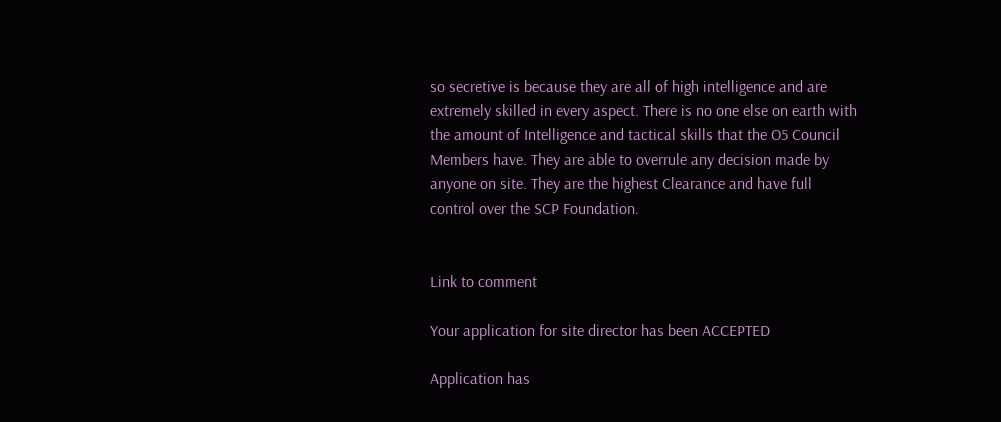so secretive is because they are all of high intelligence and are extremely skilled in every aspect. There is no one else on earth with the amount of Intelligence and tactical skills that the O5 Council Members have. They are able to overrule any decision made by anyone on site. They are the highest Clearance and have full control over the SCP Foundation.


Link to comment

Your application for site director has been ACCEPTED

Application has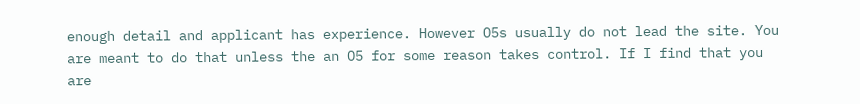enough detail and applicant has experience. However O5s usually do not lead the site. You are meant to do that unless the an O5 for some reason takes control. If I find that you are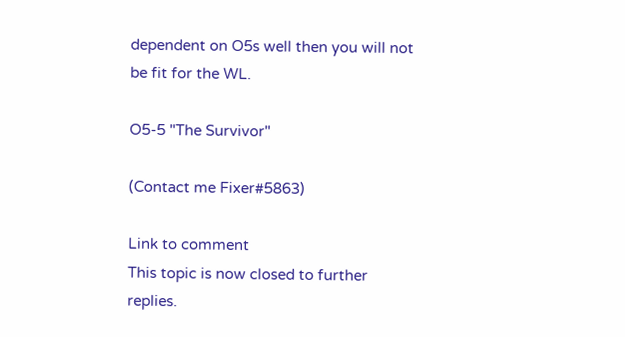dependent on O5s well then you will not be fit for the WL.

O5-5 "The Survivor"

(Contact me Fixer#5863)

Link to comment
This topic is now closed to further replies.